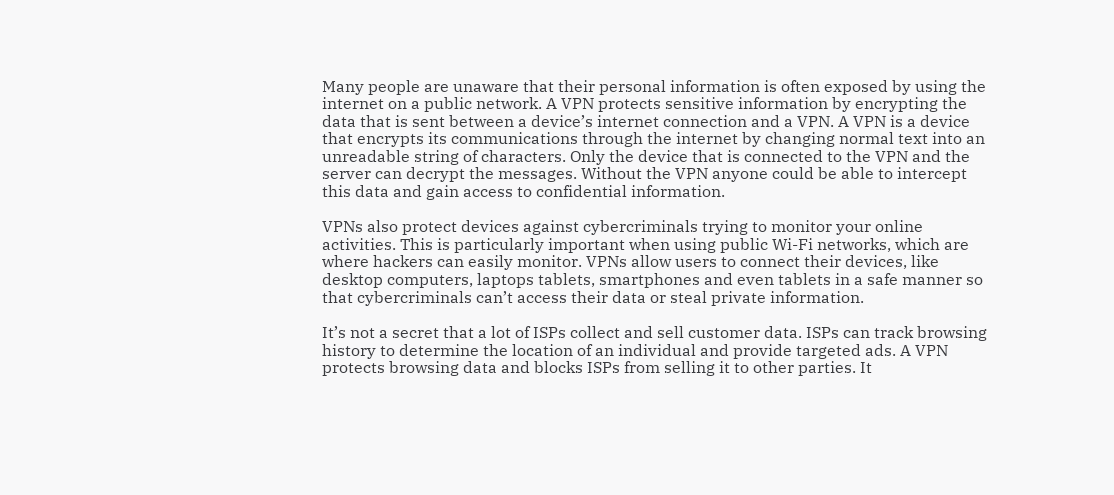Many people are unaware that their personal information is often exposed by using the internet on a public network. A VPN protects sensitive information by encrypting the data that is sent between a device’s internet connection and a VPN. A VPN is a device that encrypts its communications through the internet by changing normal text into an unreadable string of characters. Only the device that is connected to the VPN and the server can decrypt the messages. Without the VPN anyone could be able to intercept this data and gain access to confidential information.

VPNs also protect devices against cybercriminals trying to monitor your online activities. This is particularly important when using public Wi-Fi networks, which are where hackers can easily monitor. VPNs allow users to connect their devices, like desktop computers, laptops tablets, smartphones and even tablets in a safe manner so that cybercriminals can’t access their data or steal private information.

It’s not a secret that a lot of ISPs collect and sell customer data. ISPs can track browsing history to determine the location of an individual and provide targeted ads. A VPN protects browsing data and blocks ISPs from selling it to other parties. It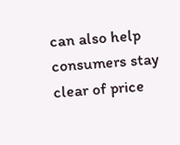can also help consumers stay clear of price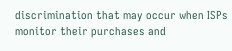discrimination that may occur when ISPs monitor their purchases and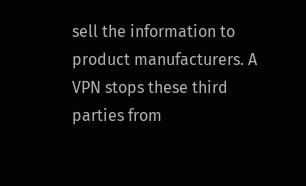sell the information to product manufacturers. A VPN stops these third parties from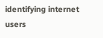identifying internet users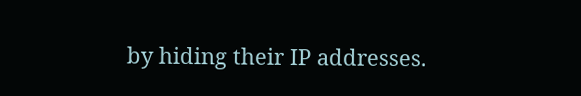by hiding their IP addresses.